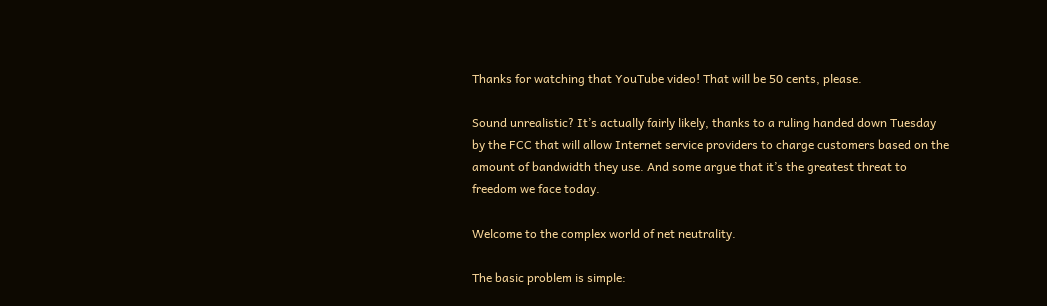Thanks for watching that YouTube video! That will be 50 cents, please.

Sound unrealistic? It’s actually fairly likely, thanks to a ruling handed down Tuesday by the FCC that will allow Internet service providers to charge customers based on the amount of bandwidth they use. And some argue that it’s the greatest threat to freedom we face today.

Welcome to the complex world of net neutrality.

The basic problem is simple: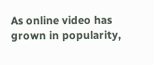As online video has grown in popularity,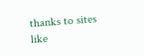thanks to sites like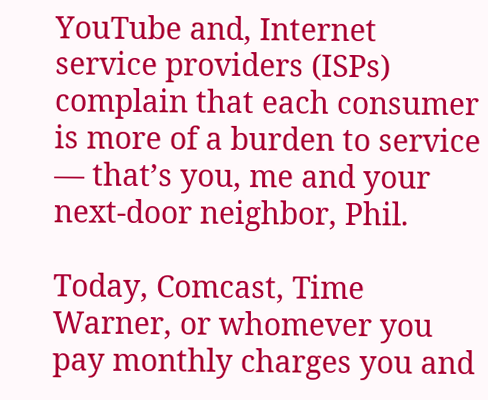YouTube and, Internet service providers (ISPs) complain that each consumer is more of a burden to service — that’s you, me and your next-door neighbor, Phil.

Today, Comcast, Time Warner, or whomever you pay monthly charges you and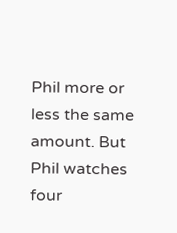Phil more or less the same amount. But Phil watches four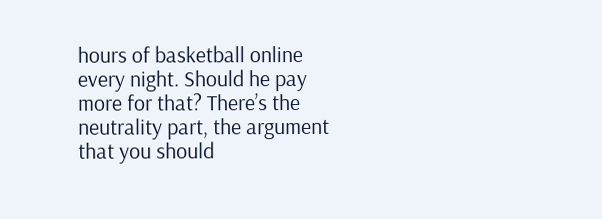hours of basketball online every night. Should he pay more for that? There’s the neutrality part, the argument that you should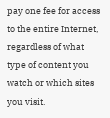pay one fee for access to the entire Internet, regardless of what type of content you watch or which sites you visit.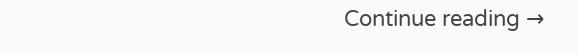Continue reading →